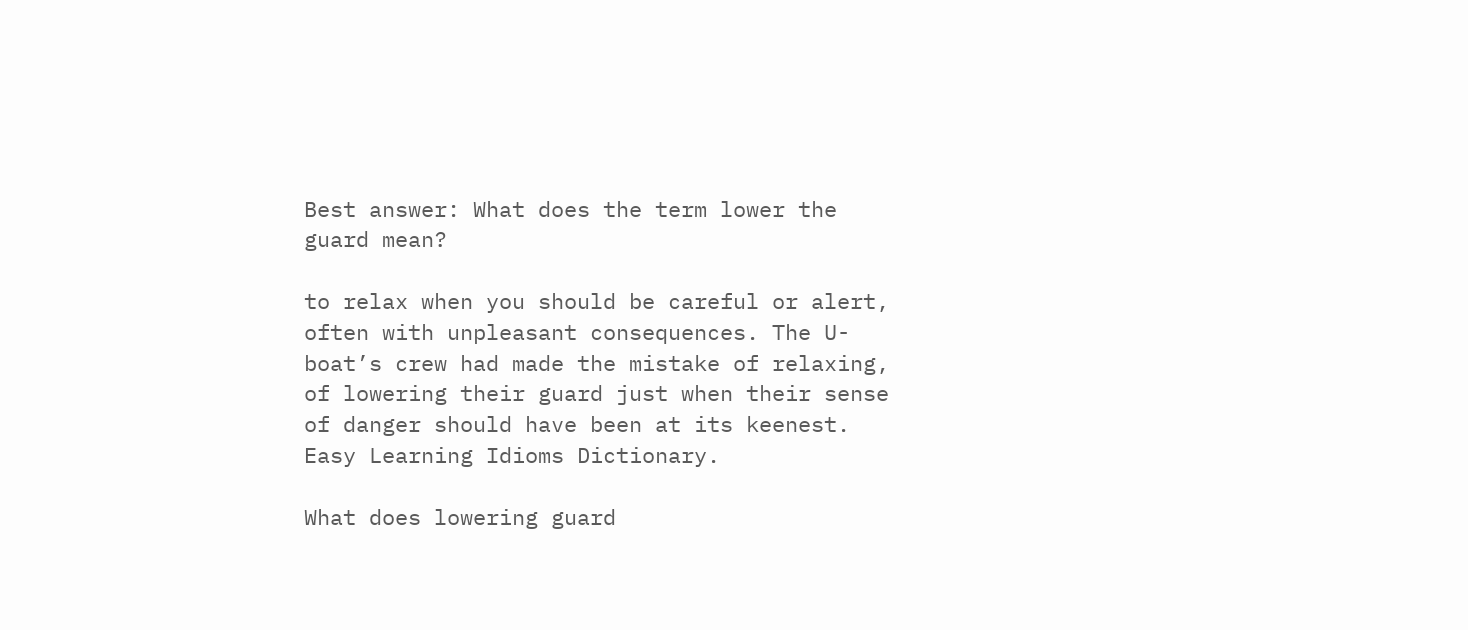Best answer: What does the term lower the guard mean?

to relax when you should be careful or alert, often with unpleasant consequences. The U-boat’s crew had made the mistake of relaxing, of lowering their guard just when their sense of danger should have been at its keenest. Easy Learning Idioms Dictionary.

What does lowering guard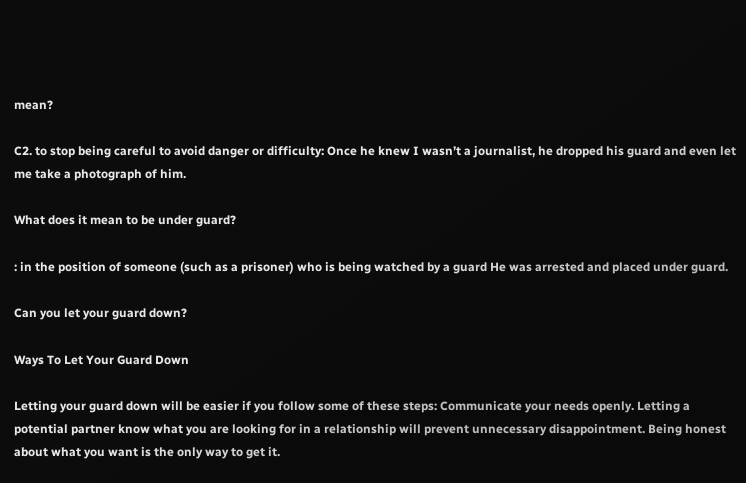mean?

C2. to stop being careful to avoid danger or difficulty: Once he knew I wasn’t a journalist, he dropped his guard and even let me take a photograph of him.

What does it mean to be under guard?

: in the position of someone (such as a prisoner) who is being watched by a guard He was arrested and placed under guard.

Can you let your guard down?

Ways To Let Your Guard Down

Letting your guard down will be easier if you follow some of these steps: Communicate your needs openly. Letting a potential partner know what you are looking for in a relationship will prevent unnecessary disappointment. Being honest about what you want is the only way to get it.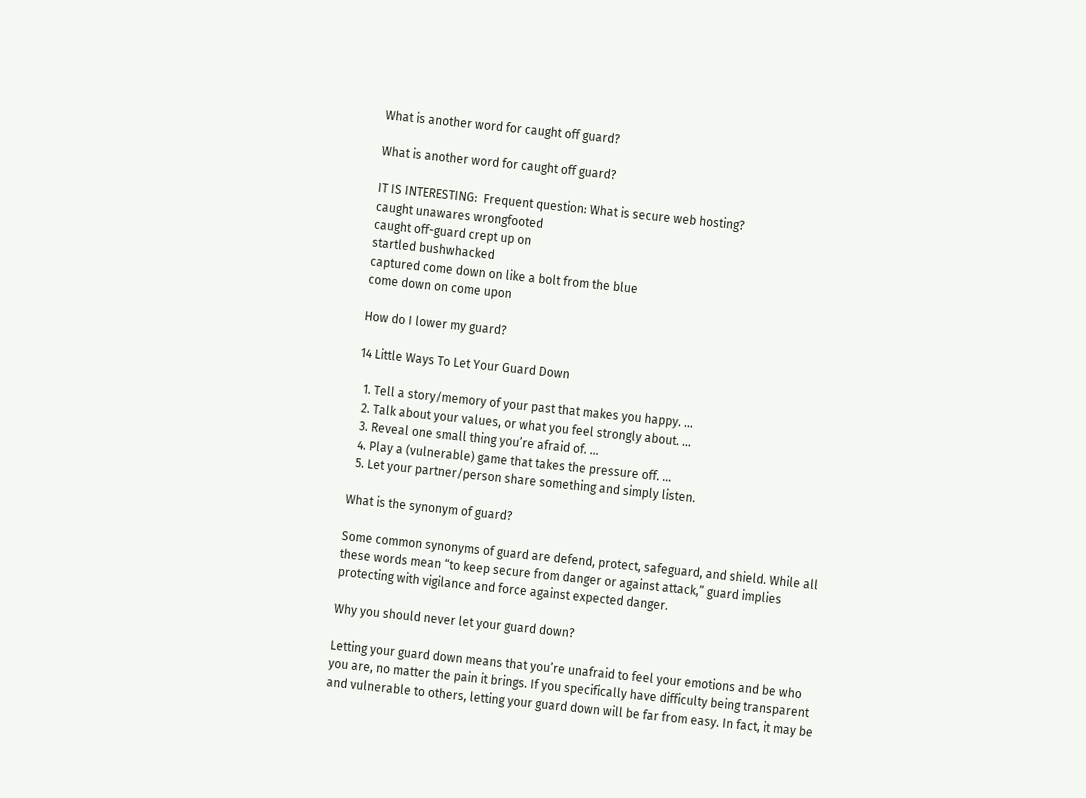What is another word for caught off guard?

What is another word for caught off guard?

IT IS INTERESTING:  Frequent question: What is secure web hosting?
caught unawares wrongfooted
caught off-guard crept up on
startled bushwhacked
captured come down on like a bolt from the blue
come down on come upon

How do I lower my guard?

14 Little Ways To Let Your Guard Down

  1. Tell a story/memory of your past that makes you happy. …
  2. Talk about your values, or what you feel strongly about. …
  3. Reveal one small thing you’re afraid of. …
  4. Play a (vulnerable) game that takes the pressure off. …
  5. Let your partner/person share something and simply listen.

What is the synonym of guard?

Some common synonyms of guard are defend, protect, safeguard, and shield. While all these words mean “to keep secure from danger or against attack,” guard implies protecting with vigilance and force against expected danger.

Why you should never let your guard down?

Letting your guard down means that you’re unafraid to feel your emotions and be who you are, no matter the pain it brings. If you specifically have difficulty being transparent and vulnerable to others, letting your guard down will be far from easy. In fact, it may be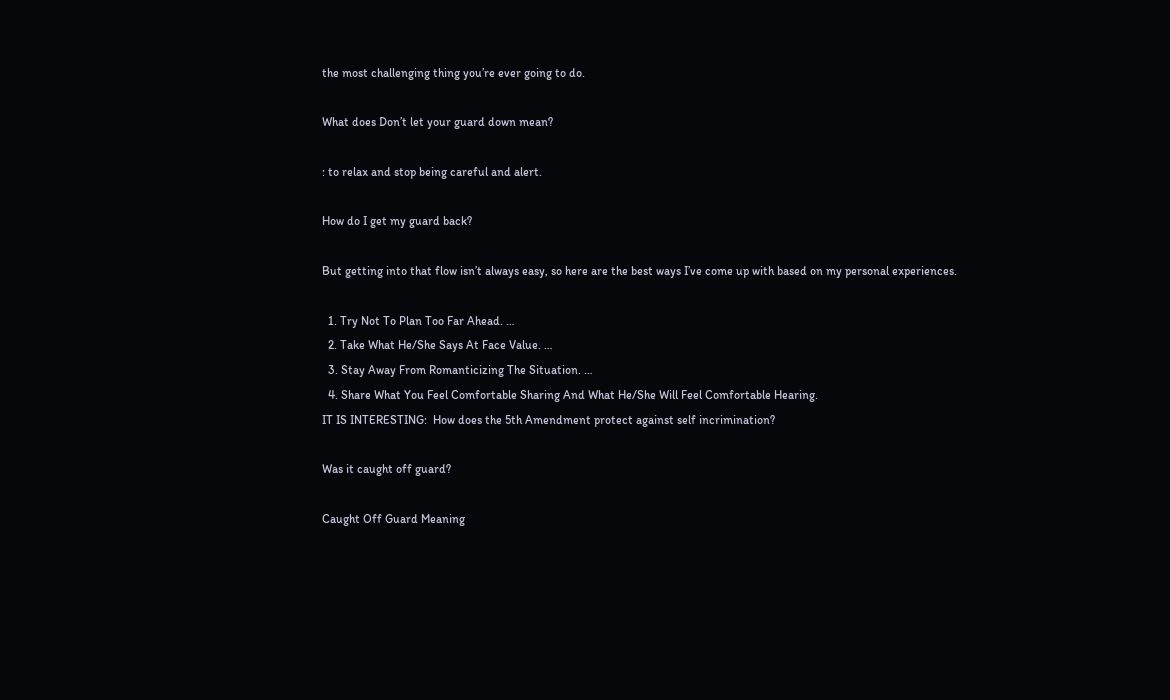the most challenging thing you’re ever going to do.

What does Don’t let your guard down mean?

: to relax and stop being careful and alert.

How do I get my guard back?

But getting into that flow isn’t always easy, so here are the best ways I’ve come up with based on my personal experiences.

  1. Try Not To Plan Too Far Ahead. …
  2. Take What He/She Says At Face Value. …
  3. Stay Away From Romanticizing The Situation. …
  4. Share What You Feel Comfortable Sharing And What He/She Will Feel Comfortable Hearing.
IT IS INTERESTING:  How does the 5th Amendment protect against self incrimination?

Was it caught off guard?

Caught Off Guard Meaning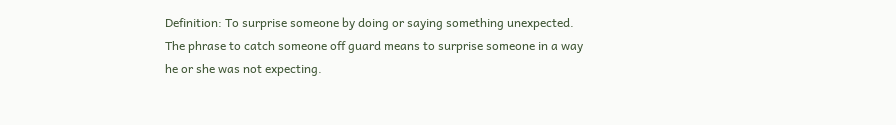Definition: To surprise someone by doing or saying something unexpected. The phrase to catch someone off guard means to surprise someone in a way he or she was not expecting.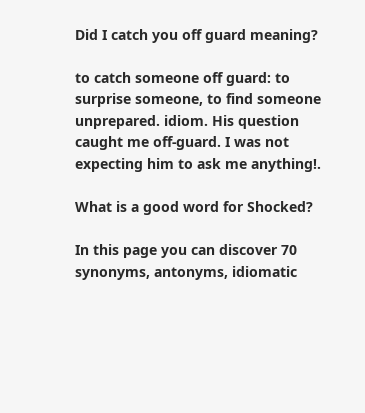Did I catch you off guard meaning?

to catch someone off guard: to surprise someone, to find someone unprepared. idiom. His question caught me off-guard. I was not expecting him to ask me anything!.

What is a good word for Shocked?

In this page you can discover 70 synonyms, antonyms, idiomatic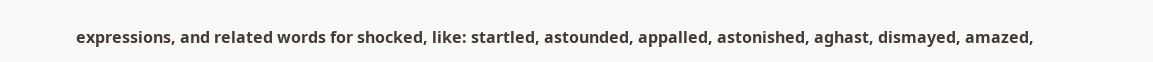expressions, and related words for shocked, like: startled, astounded, appalled, astonished, aghast, dismayed, amazed,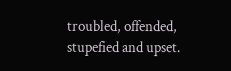troubled, offended, stupefied and upset.